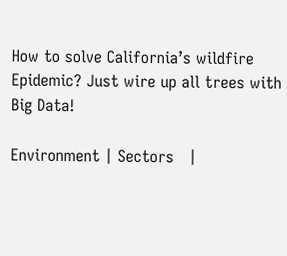How to solve California’s wildfire Epidemic? Just wire up all trees with Big Data!

Environment | Sectors   |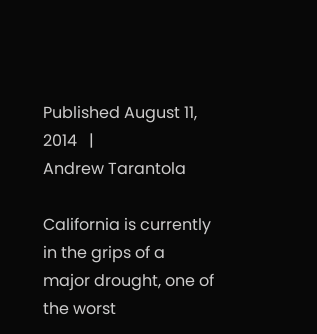Published August 11, 2014   |
Andrew Tarantola

California is currently in the grips of a major drought, one of the worst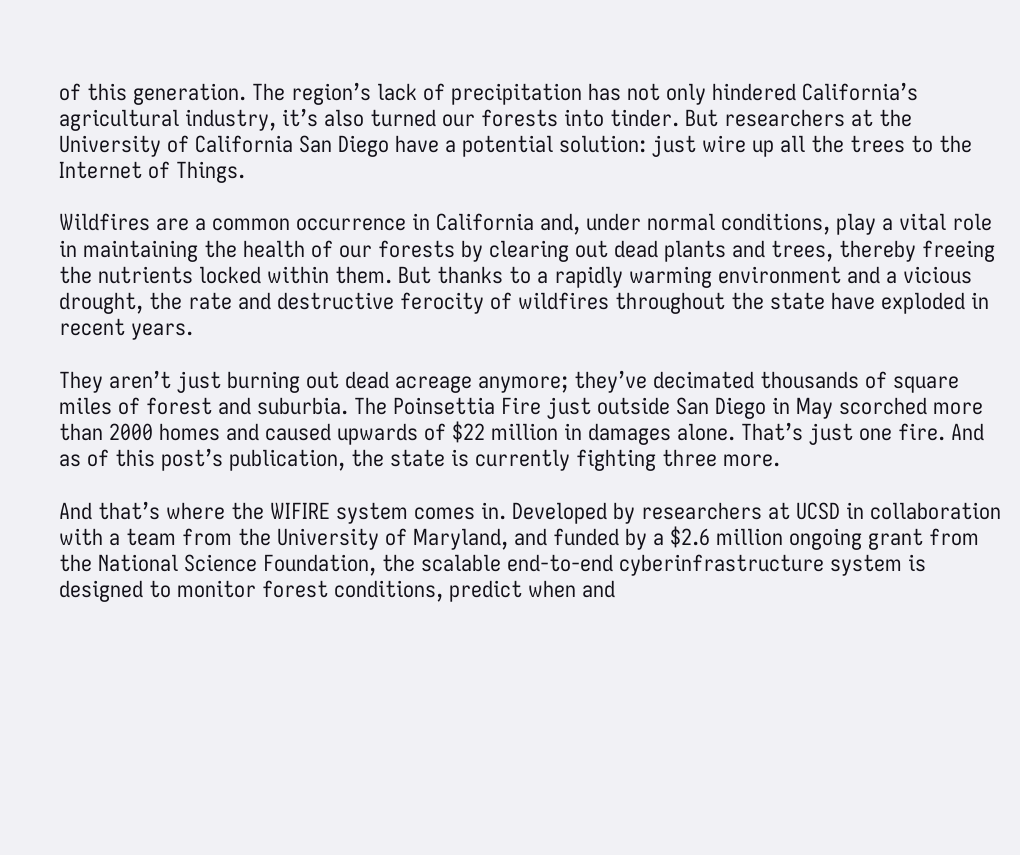of this generation. The region’s lack of precipitation has not only hindered California’s agricultural industry, it’s also turned our forests into tinder. But researchers at the University of California San Diego have a potential solution: just wire up all the trees to the Internet of Things.

Wildfires are a common occurrence in California and, under normal conditions, play a vital role in maintaining the health of our forests by clearing out dead plants and trees, thereby freeing the nutrients locked within them. But thanks to a rapidly warming environment and a vicious drought, the rate and destructive ferocity of wildfires throughout the state have exploded in recent years.

They aren’t just burning out dead acreage anymore; they’ve decimated thousands of square miles of forest and suburbia. The Poinsettia Fire just outside San Diego in May scorched more than 2000 homes and caused upwards of $22 million in damages alone. That’s just one fire. And as of this post’s publication, the state is currently fighting three more.

And that’s where the WIFIRE system comes in. Developed by researchers at UCSD in collaboration with a team from the University of Maryland, and funded by a $2.6 million ongoing grant from the National Science Foundation, the scalable end-to-end cyberinfrastructure system is designed to monitor forest conditions, predict when and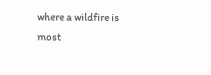where a wildfire is most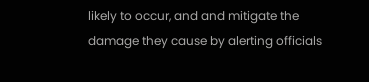likely to occur, and and mitigate the damage they cause by alerting officials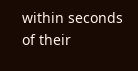within seconds of their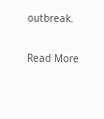outbreak.

Read More